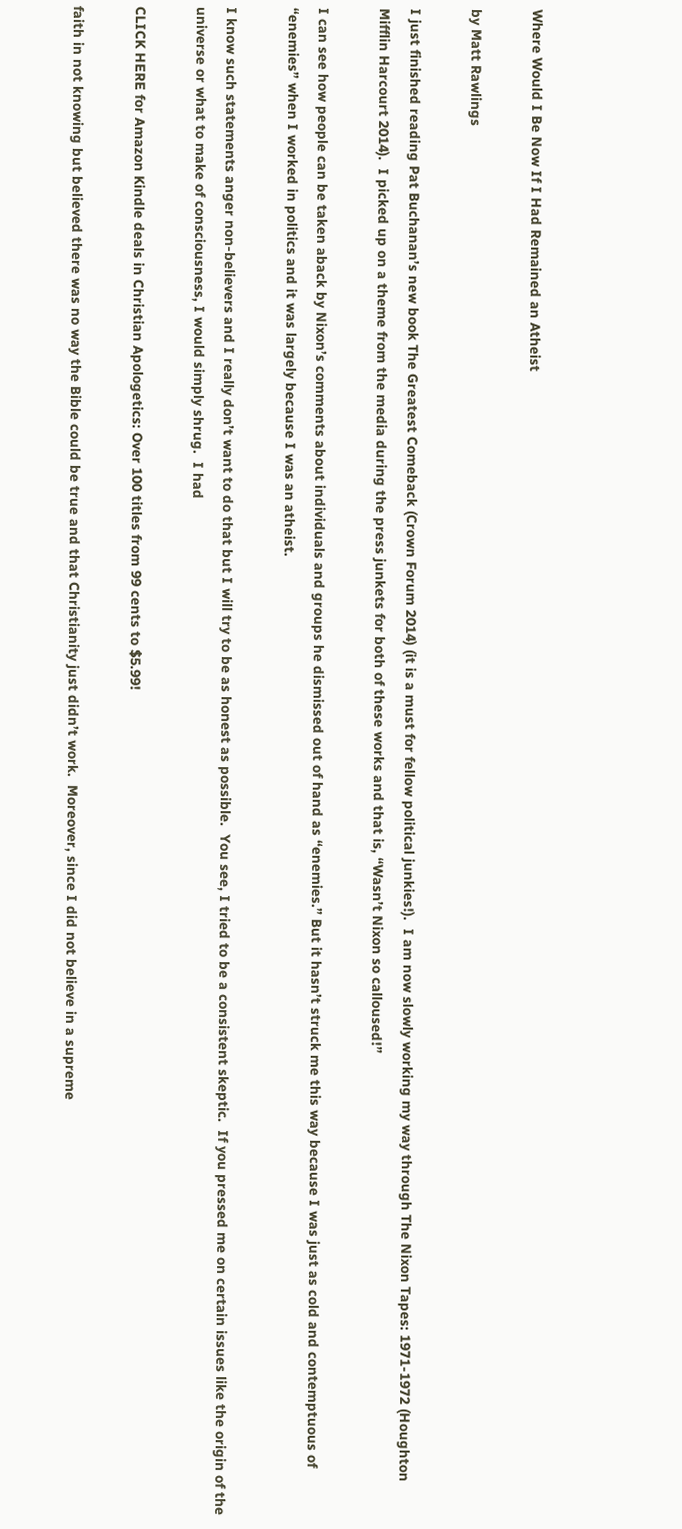Where Would I Be Now If I Had Remained an Atheist

by Matt Rawlings

I just finished reading Pat Buchanan’s new book The Greatest Comeback (Crown Forum 2014) (it is a must for fellow political junkies!).  I am now slowly working my way through The Nixon Tapes: 1971-1972 (Houghton Mifflin Harcourt 2014).  I picked up on a theme from the media during the press junkets for both of these works and that is, “Wasn’t Nixon so calloused!”

I can see how people can be taken aback by Nixon’s comments about individuals and groups he dismissed out of hand as “enemies.” But it hasn’t struck me this way because I was just as cold and contemptuous of “enemies” when I worked in politics and it was largely because I was an atheist.

I know such statements anger non-believers and I really don’t want to do that but I will try to be as honest as possible.  You see, I tried to be a consistent skeptic.  If you pressed me on certain issues like the origin of the universe or what to make of consciousness, I would simply shrug.  I had

CLICK HERE for Amazon Kindle deals in Christian Apologetics: Over 100 titles from 99 cents to $5.99!

faith in not knowing but believed there was no way the Bible could be true and that Christianity just didn’t work.  Moreover, since I did not believe in a supreme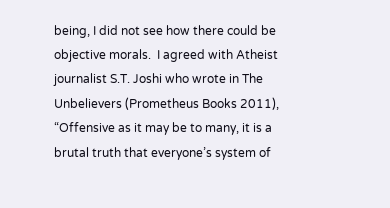being, I did not see how there could be objective morals.  I agreed with Atheist journalist S.T. Joshi who wrote in The Unbelievers (Prometheus Books 2011), “Offensive as it may be to many, it is a brutal truth that everyone’s system of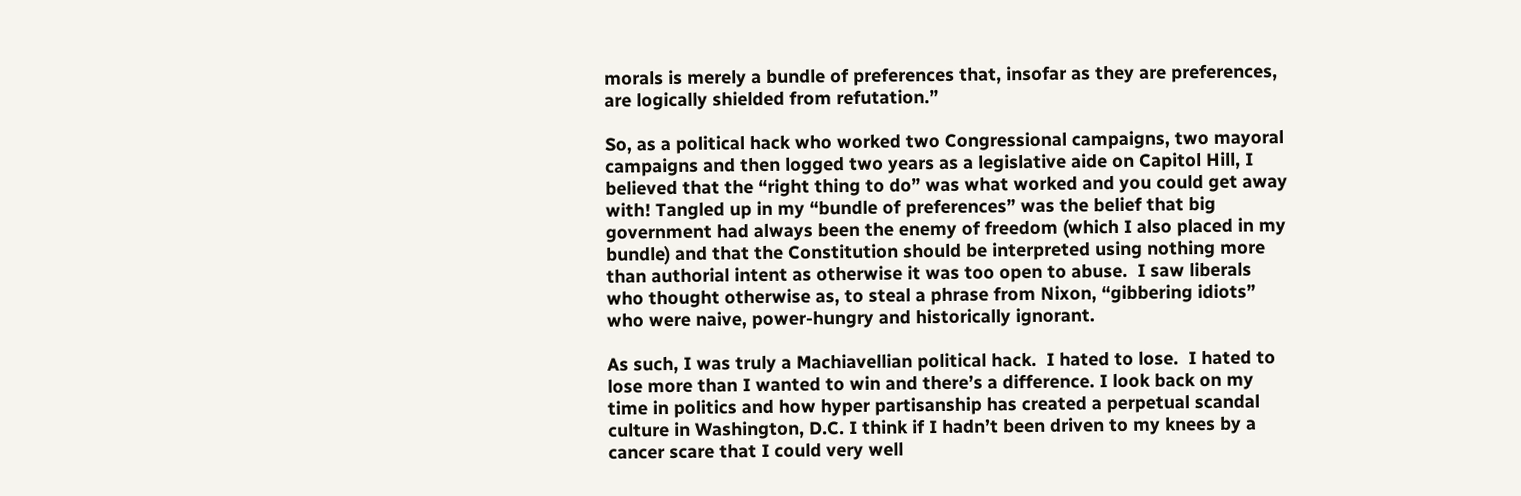morals is merely a bundle of preferences that, insofar as they are preferences, are logically shielded from refutation.”

So, as a political hack who worked two Congressional campaigns, two mayoral campaigns and then logged two years as a legislative aide on Capitol Hill, I believed that the “right thing to do” was what worked and you could get away with! Tangled up in my “bundle of preferences” was the belief that big government had always been the enemy of freedom (which I also placed in my bundle) and that the Constitution should be interpreted using nothing more than authorial intent as otherwise it was too open to abuse.  I saw liberals who thought otherwise as, to steal a phrase from Nixon, “gibbering idiots” who were naive, power-hungry and historically ignorant.

As such, I was truly a Machiavellian political hack.  I hated to lose.  I hated to lose more than I wanted to win and there’s a difference. I look back on my time in politics and how hyper partisanship has created a perpetual scandal culture in Washington, D.C. I think if I hadn’t been driven to my knees by a cancer scare that I could very well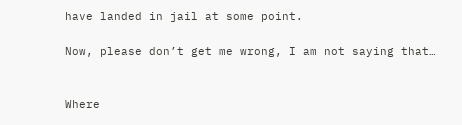have landed in jail at some point.

Now, please don’t get me wrong, I am not saying that…


Where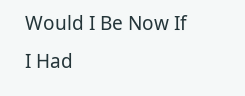Would I Be Now If I Had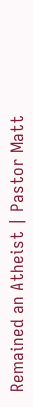Remained an Atheist | Pastor Matt